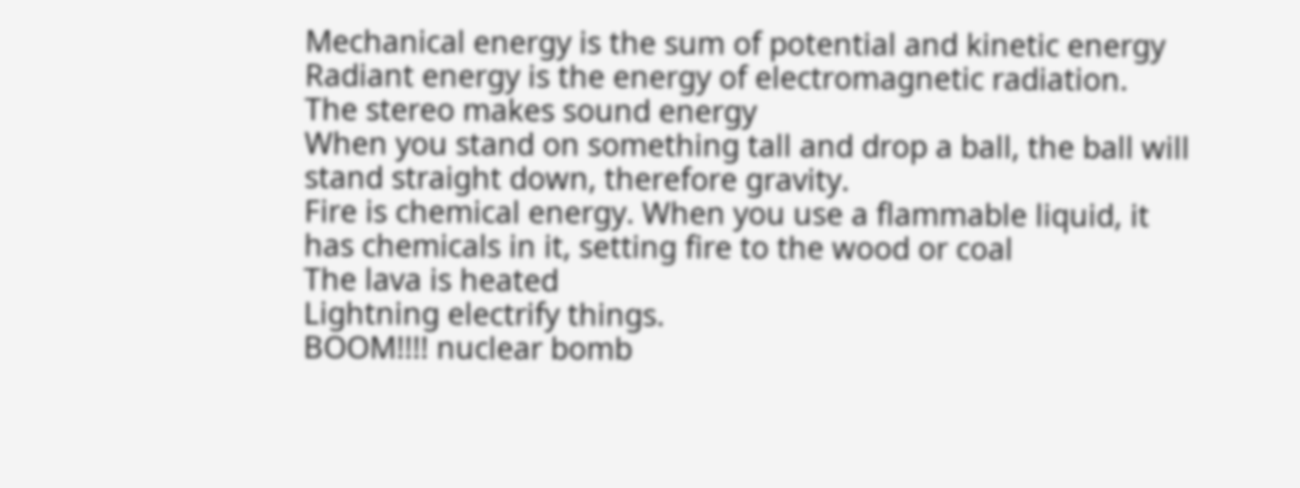Mechanical energy is the sum of potential and kinetic energy
Radiant energy is the energy of electromagnetic radiation.
The stereo makes sound energy
When you stand on something tall and drop a ball, the ball will stand straight down, therefore gravity.
Fire is chemical energy. When you use a flammable liquid, it has chemicals in it, setting fire to the wood or coal
The lava is heated
Lightning electrify things.
BOOM!!!! nuclear bomb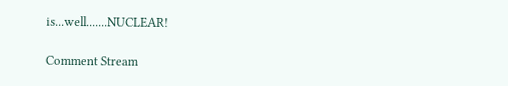is...well.......NUCLEAR!

Comment Stream